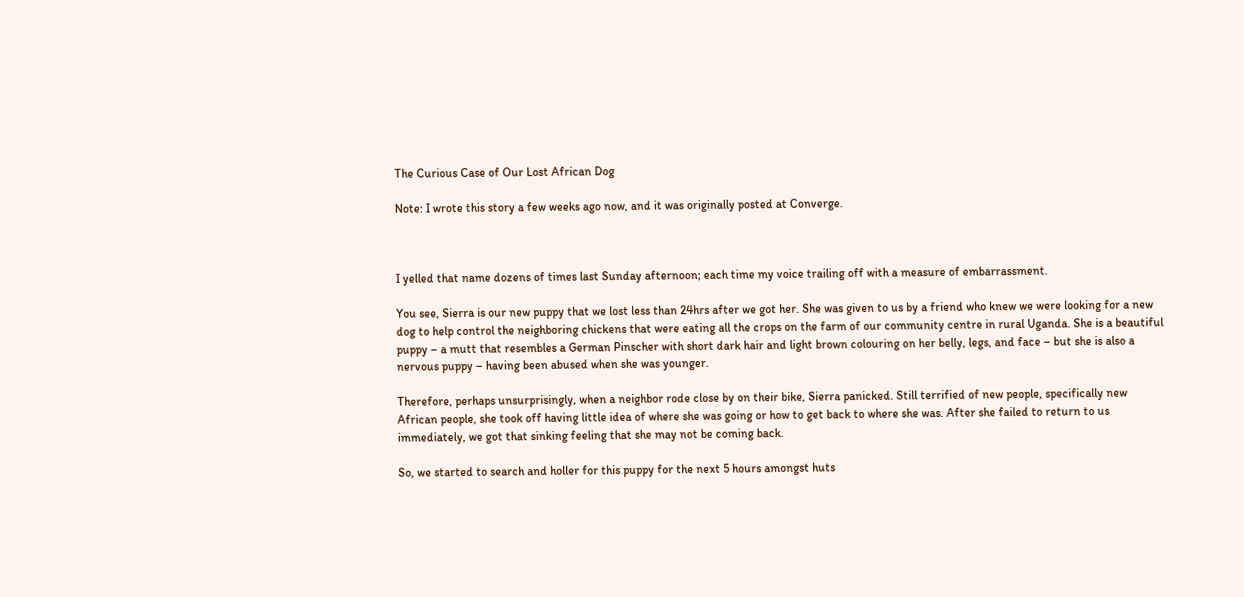The Curious Case of Our Lost African Dog

Note: I wrote this story a few weeks ago now, and it was originally posted at Converge.



I yelled that name dozens of times last Sunday afternoon; each time my voice trailing off with a measure of embarrassment.

You see, Sierra is our new puppy that we lost less than 24hrs after we got her. She was given to us by a friend who knew we were looking for a new dog to help control the neighboring chickens that were eating all the crops on the farm of our community centre in rural Uganda. She is a beautiful puppy – a mutt that resembles a German Pinscher with short dark hair and light brown colouring on her belly, legs, and face – but she is also a nervous puppy – having been abused when she was younger.

Therefore, perhaps unsurprisingly, when a neighbor rode close by on their bike, Sierra panicked. Still terrified of new people, specifically new African people, she took off having little idea of where she was going or how to get back to where she was. After she failed to return to us immediately, we got that sinking feeling that she may not be coming back.

So, we started to search and holler for this puppy for the next 5 hours amongst huts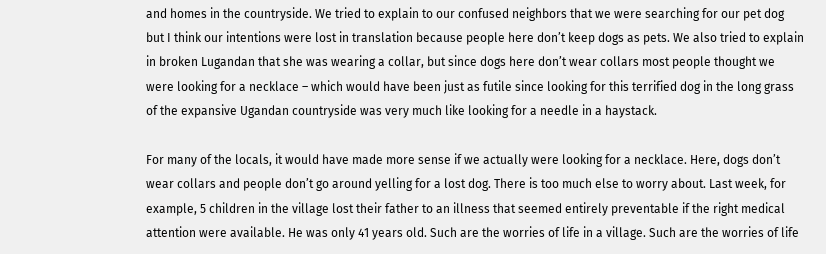and homes in the countryside. We tried to explain to our confused neighbors that we were searching for our pet dog but I think our intentions were lost in translation because people here don’t keep dogs as pets. We also tried to explain in broken Lugandan that she was wearing a collar, but since dogs here don’t wear collars most people thought we were looking for a necklace – which would have been just as futile since looking for this terrified dog in the long grass of the expansive Ugandan countryside was very much like looking for a needle in a haystack.

For many of the locals, it would have made more sense if we actually were looking for a necklace. Here, dogs don’t wear collars and people don’t go around yelling for a lost dog. There is too much else to worry about. Last week, for example, 5 children in the village lost their father to an illness that seemed entirely preventable if the right medical attention were available. He was only 41 years old. Such are the worries of life in a village. Such are the worries of life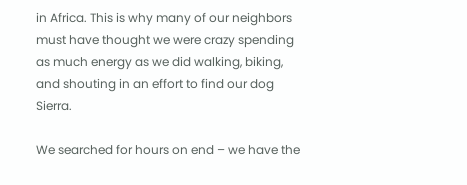in Africa. This is why many of our neighbors must have thought we were crazy spending as much energy as we did walking, biking, and shouting in an effort to find our dog Sierra.

We searched for hours on end – we have the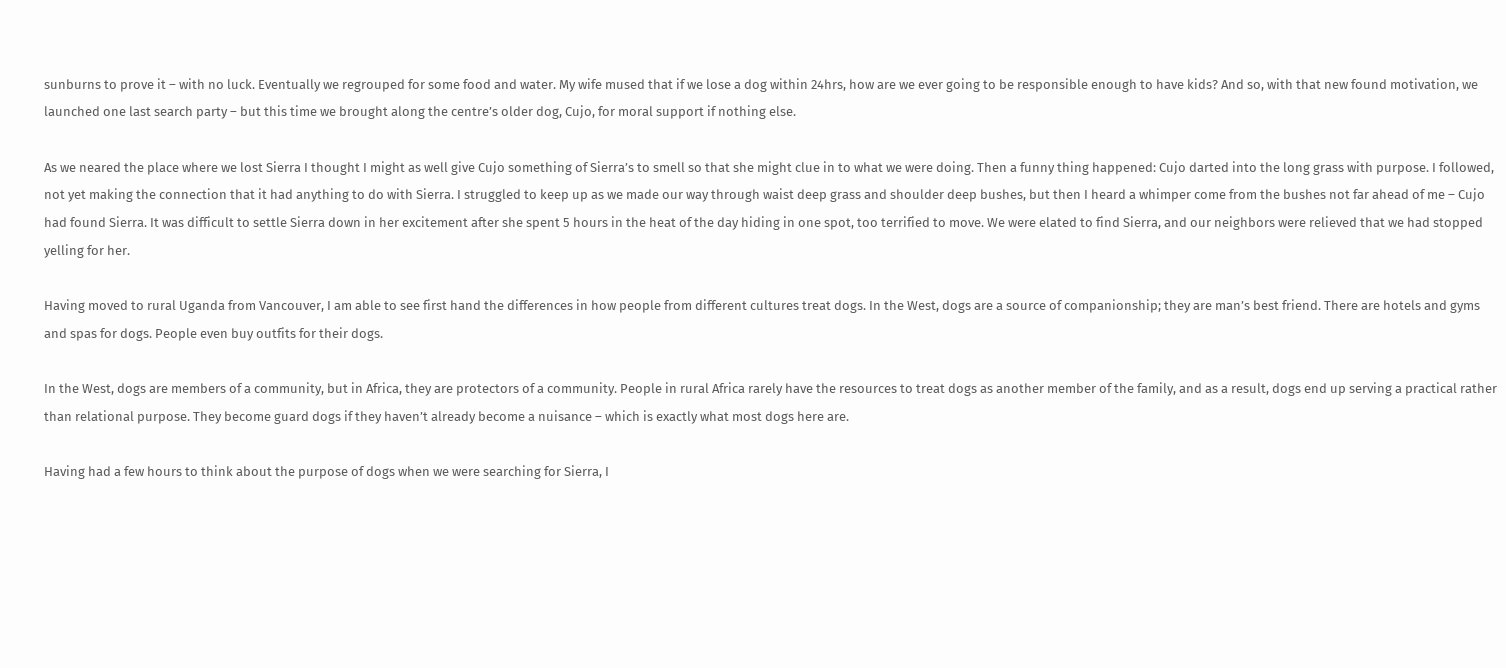sunburns to prove it – with no luck. Eventually we regrouped for some food and water. My wife mused that if we lose a dog within 24hrs, how are we ever going to be responsible enough to have kids? And so, with that new found motivation, we launched one last search party – but this time we brought along the centre’s older dog, Cujo, for moral support if nothing else.

As we neared the place where we lost Sierra I thought I might as well give Cujo something of Sierra’s to smell so that she might clue in to what we were doing. Then a funny thing happened: Cujo darted into the long grass with purpose. I followed, not yet making the connection that it had anything to do with Sierra. I struggled to keep up as we made our way through waist deep grass and shoulder deep bushes, but then I heard a whimper come from the bushes not far ahead of me – Cujo had found Sierra. It was difficult to settle Sierra down in her excitement after she spent 5 hours in the heat of the day hiding in one spot, too terrified to move. We were elated to find Sierra, and our neighbors were relieved that we had stopped yelling for her.

Having moved to rural Uganda from Vancouver, I am able to see first hand the differences in how people from different cultures treat dogs. In the West, dogs are a source of companionship; they are man’s best friend. There are hotels and gyms and spas for dogs. People even buy outfits for their dogs.

In the West, dogs are members of a community, but in Africa, they are protectors of a community. People in rural Africa rarely have the resources to treat dogs as another member of the family, and as a result, dogs end up serving a practical rather than relational purpose. They become guard dogs if they haven’t already become a nuisance – which is exactly what most dogs here are.

Having had a few hours to think about the purpose of dogs when we were searching for Sierra, I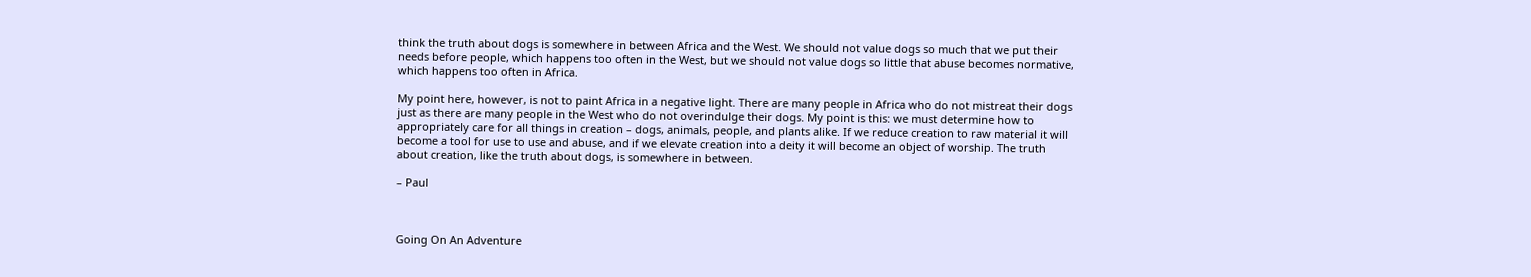think the truth about dogs is somewhere in between Africa and the West. We should not value dogs so much that we put their needs before people, which happens too often in the West, but we should not value dogs so little that abuse becomes normative, which happens too often in Africa.

My point here, however, is not to paint Africa in a negative light. There are many people in Africa who do not mistreat their dogs just as there are many people in the West who do not overindulge their dogs. My point is this: we must determine how to appropriately care for all things in creation – dogs, animals, people, and plants alike. If we reduce creation to raw material it will become a tool for use to use and abuse, and if we elevate creation into a deity it will become an object of worship. The truth about creation, like the truth about dogs, is somewhere in between.

– Paul



Going On An Adventure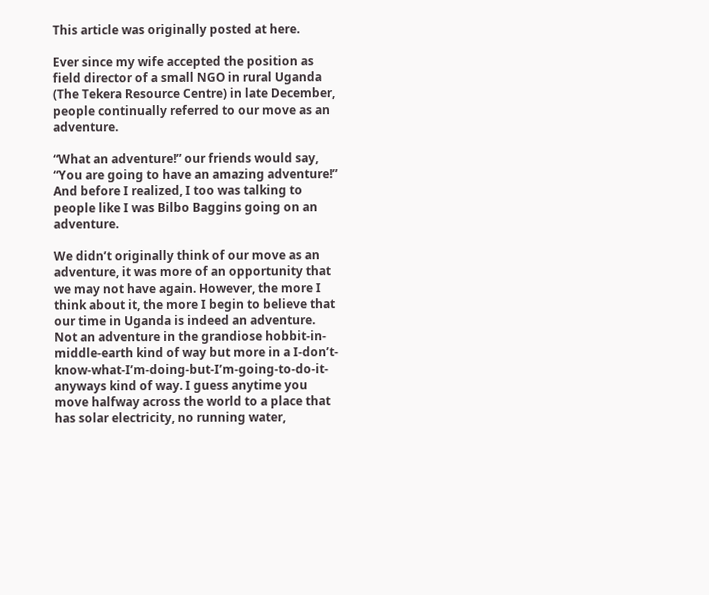This article was originally posted at here.

Ever since my wife accepted the position as field director of a small NGO in rural Uganda (The Tekera Resource Centre) in late December, people continually referred to our move as an adventure.

“What an adventure!” our friends would say, “You are going to have an amazing adventure!” And before I realized, I too was talking to people like I was Bilbo Baggins going on an adventure.

We didn’t originally think of our move as an adventure, it was more of an opportunity that we may not have again. However, the more I think about it, the more I begin to believe that our time in Uganda is indeed an adventure. Not an adventure in the grandiose hobbit-in-middle-earth kind of way but more in a I-don’t-know-what-I’m-doing-but-I’m-going-to-do-it-anyways kind of way. I guess anytime you move halfway across the world to a place that has solar electricity, no running water,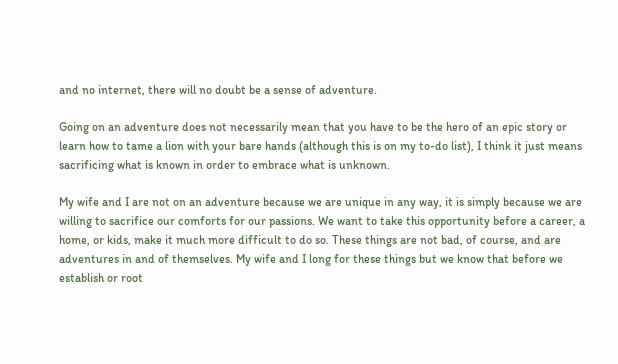and no internet, there will no doubt be a sense of adventure.

Going on an adventure does not necessarily mean that you have to be the hero of an epic story or learn how to tame a lion with your bare hands (although this is on my to-do list), I think it just means sacrificing what is known in order to embrace what is unknown.

My wife and I are not on an adventure because we are unique in any way, it is simply because we are willing to sacrifice our comforts for our passions. We want to take this opportunity before a career, a home, or kids, make it much more difficult to do so. These things are not bad, of course, and are adventures in and of themselves. My wife and I long for these things but we know that before we establish or root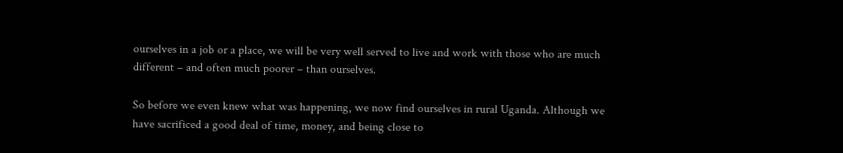ourselves in a job or a place, we will be very well served to live and work with those who are much different – and often much poorer – than ourselves.

So before we even knew what was happening, we now find ourselves in rural Uganda. Although we have sacrificed a good deal of time, money, and being close to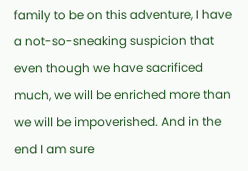family to be on this adventure, I have a not-so-sneaking suspicion that even though we have sacrificed much, we will be enriched more than we will be impoverished. And in the end I am sure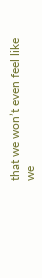that we won’t even feel like we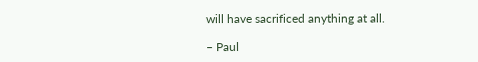will have sacrificed anything at all.

– Paul